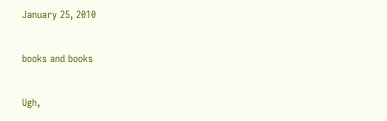January 25, 2010

books and books

Ugh,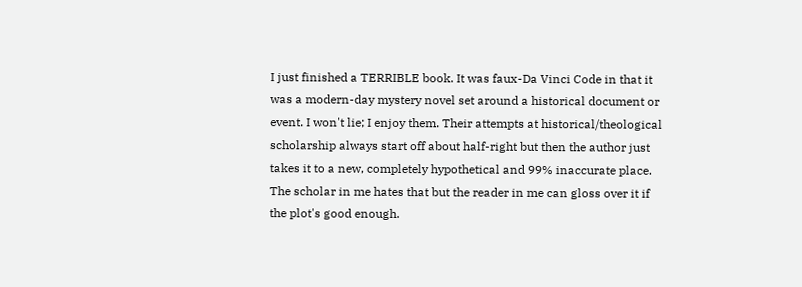I just finished a TERRIBLE book. It was faux-Da Vinci Code in that it was a modern-day mystery novel set around a historical document or event. I won't lie; I enjoy them. Their attempts at historical/theological scholarship always start off about half-right but then the author just takes it to a new, completely hypothetical and 99% inaccurate place. The scholar in me hates that but the reader in me can gloss over it if the plot's good enough.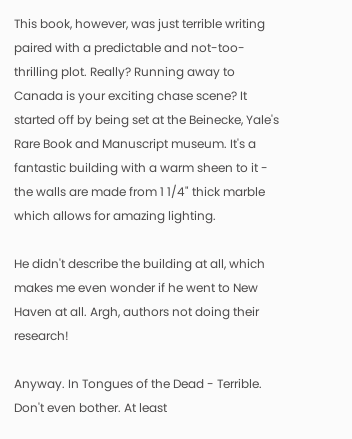This book, however, was just terrible writing paired with a predictable and not-too-thrilling plot. Really? Running away to Canada is your exciting chase scene? It started off by being set at the Beinecke, Yale's Rare Book and Manuscript museum. It's a fantastic building with a warm sheen to it - the walls are made from 1 1/4" thick marble which allows for amazing lighting.

He didn't describe the building at all, which makes me even wonder if he went to New Haven at all. Argh, authors not doing their research!

Anyway. In Tongues of the Dead - Terrible. Don't even bother. At least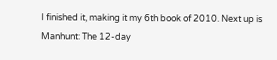I finished it, making it my 6th book of 2010. Next up is Manhunt: The 12-day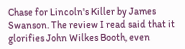Chase for Lincoln's Killer by James Swanson. The review I read said that it glorifies John Wilkes Booth, even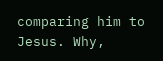comparing him to Jesus. Why,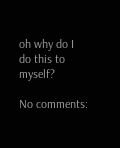oh why do I do this to myself?

No comments: